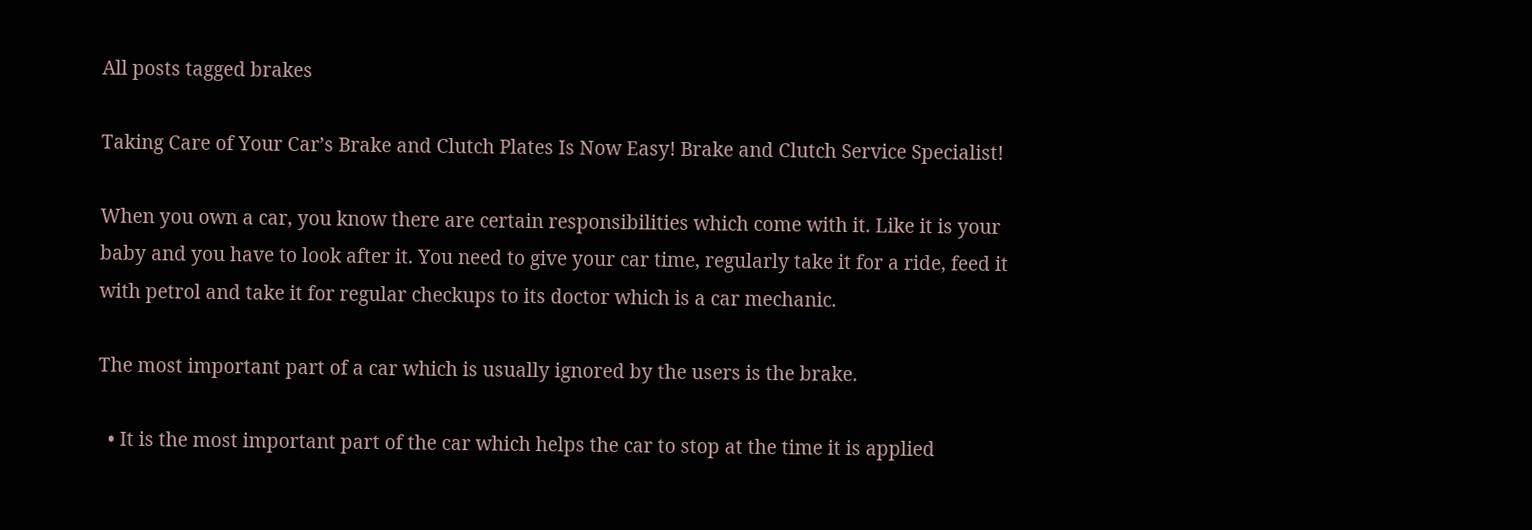All posts tagged brakes

Taking Care of Your Car’s Brake and Clutch Plates Is Now Easy! Brake and Clutch Service Specialist!

When you own a car, you know there are certain responsibilities which come with it. Like it is your baby and you have to look after it. You need to give your car time, regularly take it for a ride, feed it with petrol and take it for regular checkups to its doctor which is a car mechanic.

The most important part of a car which is usually ignored by the users is the brake.

  • It is the most important part of the car which helps the car to stop at the time it is applied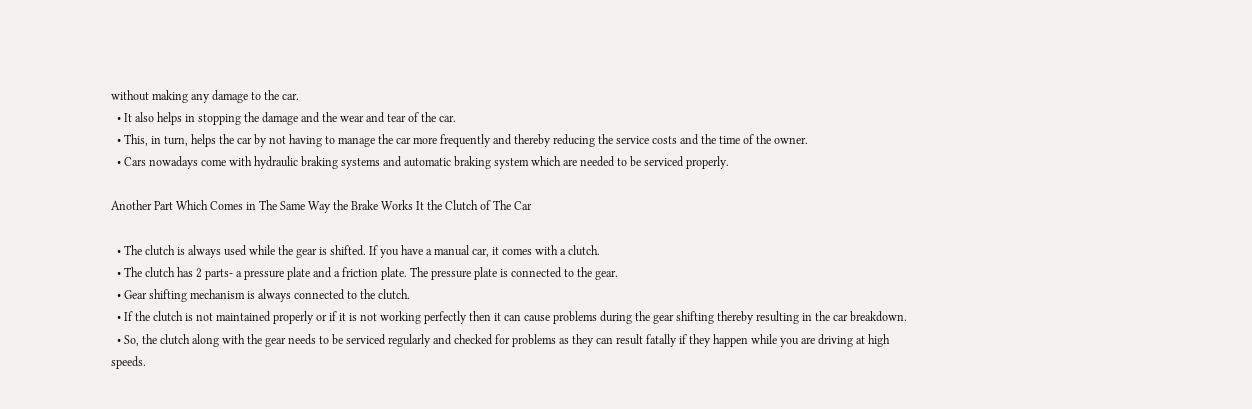without making any damage to the car.
  • It also helps in stopping the damage and the wear and tear of the car.
  • This, in turn, helps the car by not having to manage the car more frequently and thereby reducing the service costs and the time of the owner.
  • Cars nowadays come with hydraulic braking systems and automatic braking system which are needed to be serviced properly.

Another Part Which Comes in The Same Way the Brake Works It the Clutch of The Car

  • The clutch is always used while the gear is shifted. If you have a manual car, it comes with a clutch.
  • The clutch has 2 parts- a pressure plate and a friction plate. The pressure plate is connected to the gear.
  • Gear shifting mechanism is always connected to the clutch.
  • If the clutch is not maintained properly or if it is not working perfectly then it can cause problems during the gear shifting thereby resulting in the car breakdown.
  • So, the clutch along with the gear needs to be serviced regularly and checked for problems as they can result fatally if they happen while you are driving at high speeds.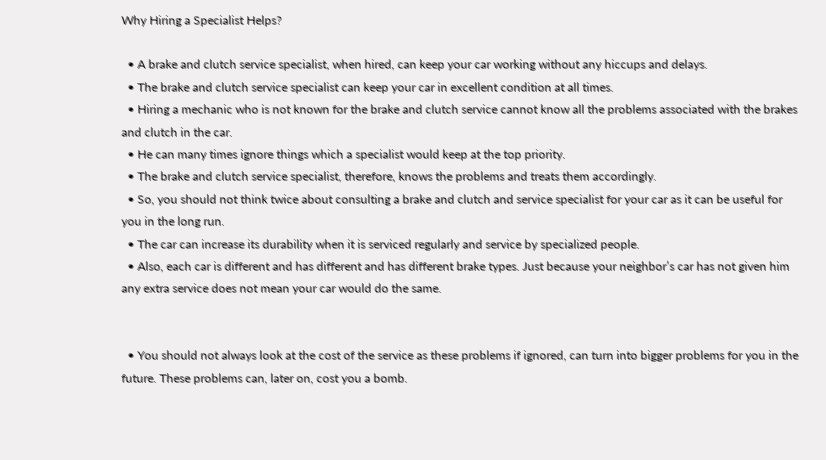Why Hiring a Specialist Helps?

  • A brake and clutch service specialist, when hired, can keep your car working without any hiccups and delays.
  • The brake and clutch service specialist can keep your car in excellent condition at all times.
  • Hiring a mechanic who is not known for the brake and clutch service cannot know all the problems associated with the brakes and clutch in the car.
  • He can many times ignore things which a specialist would keep at the top priority.
  • The brake and clutch service specialist, therefore, knows the problems and treats them accordingly.
  • So, you should not think twice about consulting a brake and clutch and service specialist for your car as it can be useful for you in the long run.
  • The car can increase its durability when it is serviced regularly and service by specialized people.
  • Also, each car is different and has different and has different brake types. Just because your neighbor’s car has not given him any extra service does not mean your car would do the same.


  • You should not always look at the cost of the service as these problems if ignored, can turn into bigger problems for you in the future. These problems can, later on, cost you a bomb.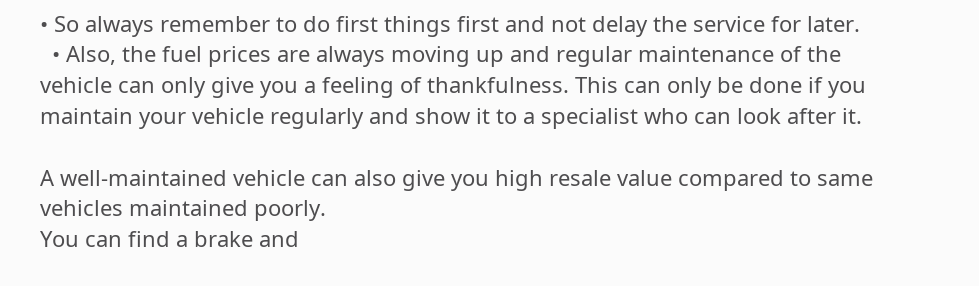• So always remember to do first things first and not delay the service for later.
  • Also, the fuel prices are always moving up and regular maintenance of the vehicle can only give you a feeling of thankfulness. This can only be done if you maintain your vehicle regularly and show it to a specialist who can look after it.

A well-maintained vehicle can also give you high resale value compared to same vehicles maintained poorly.
You can find a brake and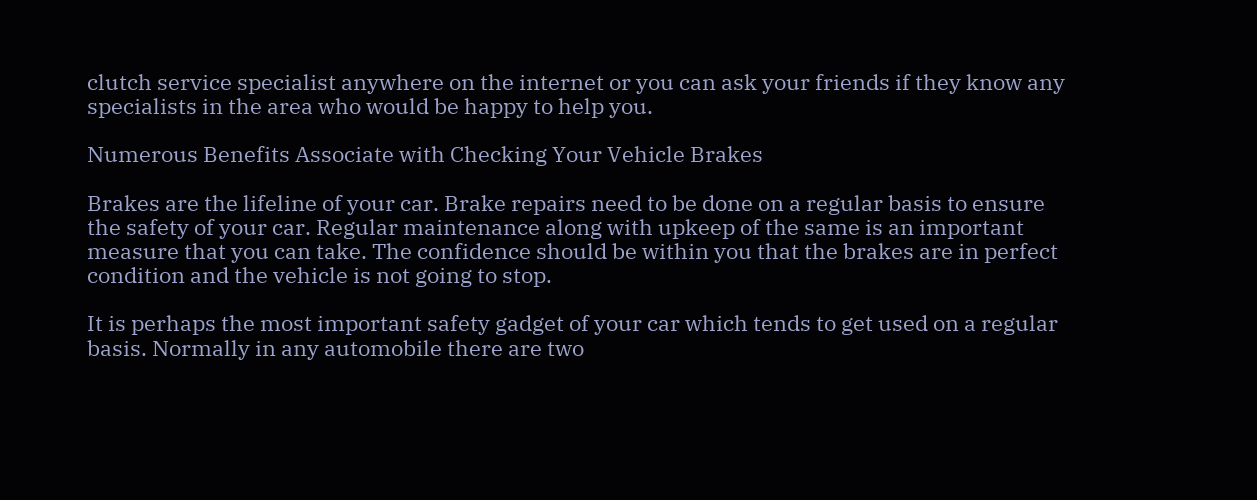clutch service specialist anywhere on the internet or you can ask your friends if they know any specialists in the area who would be happy to help you.

Numerous Benefits Associate with Checking Your Vehicle Brakes

Brakes are the lifeline of your car. Brake repairs need to be done on a regular basis to ensure the safety of your car. Regular maintenance along with upkeep of the same is an important measure that you can take. The confidence should be within you that the brakes are in perfect condition and the vehicle is not going to stop.

It is perhaps the most important safety gadget of your car which tends to get used on a regular basis. Normally in any automobile there are two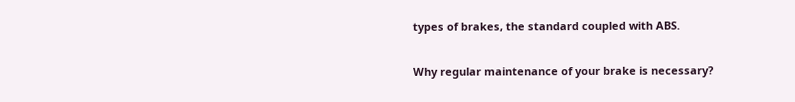types of brakes, the standard coupled with ABS.

Why regular maintenance of your brake is necessary?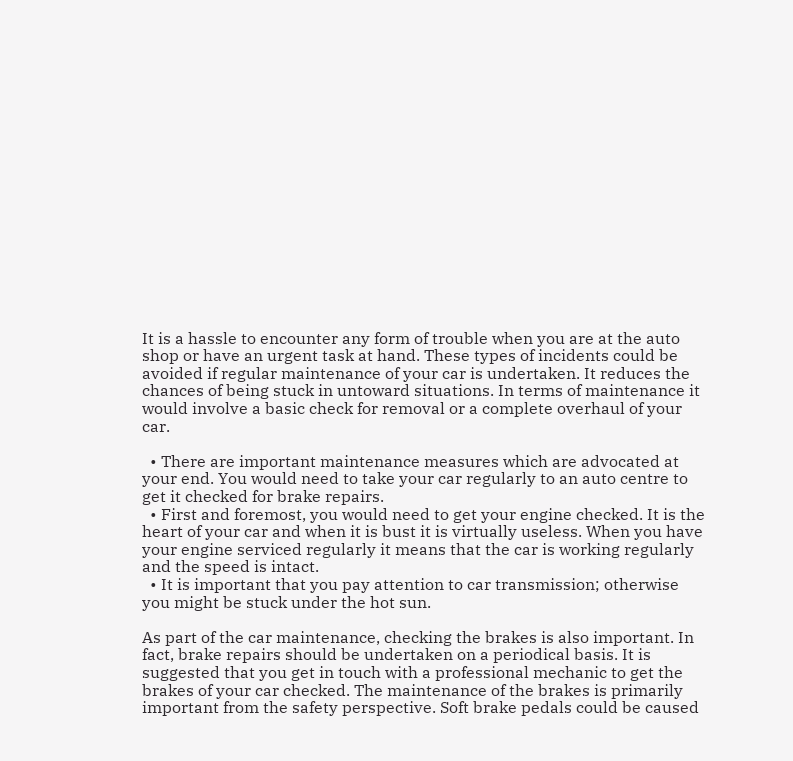It is a hassle to encounter any form of trouble when you are at the auto shop or have an urgent task at hand. These types of incidents could be avoided if regular maintenance of your car is undertaken. It reduces the chances of being stuck in untoward situations. In terms of maintenance it would involve a basic check for removal or a complete overhaul of your car.

  • There are important maintenance measures which are advocated at your end. You would need to take your car regularly to an auto centre to get it checked for brake repairs.
  • First and foremost, you would need to get your engine checked. It is the heart of your car and when it is bust it is virtually useless. When you have your engine serviced regularly it means that the car is working regularly and the speed is intact.
  • It is important that you pay attention to car transmission; otherwise you might be stuck under the hot sun.

As part of the car maintenance, checking the brakes is also important. In fact, brake repairs should be undertaken on a periodical basis. It is suggested that you get in touch with a professional mechanic to get the brakes of your car checked. The maintenance of the brakes is primarily important from the safety perspective. Soft brake pedals could be caused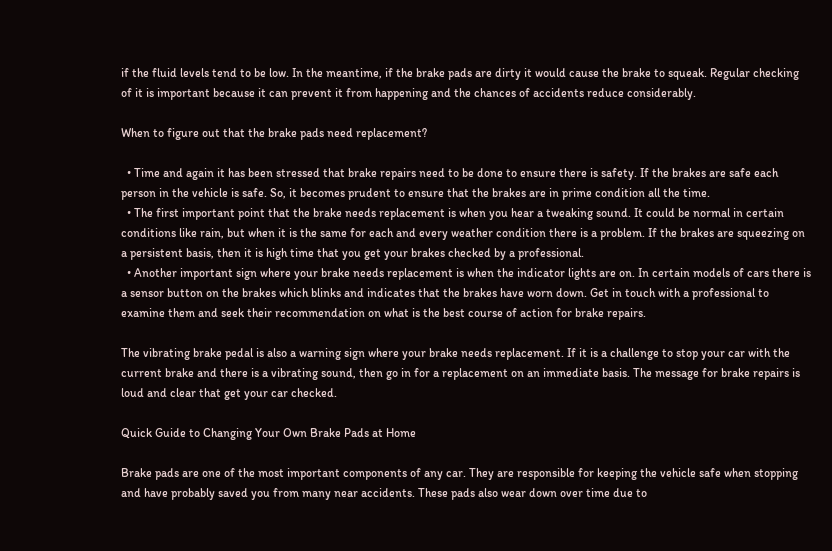if the fluid levels tend to be low. In the meantime, if the brake pads are dirty it would cause the brake to squeak. Regular checking of it is important because it can prevent it from happening and the chances of accidents reduce considerably.

When to figure out that the brake pads need replacement?

  • Time and again it has been stressed that brake repairs need to be done to ensure there is safety. If the brakes are safe each person in the vehicle is safe. So, it becomes prudent to ensure that the brakes are in prime condition all the time.
  • The first important point that the brake needs replacement is when you hear a tweaking sound. It could be normal in certain conditions like rain, but when it is the same for each and every weather condition there is a problem. If the brakes are squeezing on a persistent basis, then it is high time that you get your brakes checked by a professional.
  • Another important sign where your brake needs replacement is when the indicator lights are on. In certain models of cars there is a sensor button on the brakes which blinks and indicates that the brakes have worn down. Get in touch with a professional to examine them and seek their recommendation on what is the best course of action for brake repairs.

The vibrating brake pedal is also a warning sign where your brake needs replacement. If it is a challenge to stop your car with the current brake and there is a vibrating sound, then go in for a replacement on an immediate basis. The message for brake repairs is loud and clear that get your car checked.

Quick Guide to Changing Your Own Brake Pads at Home

Brake pads are one of the most important components of any car. They are responsible for keeping the vehicle safe when stopping and have probably saved you from many near accidents. These pads also wear down over time due to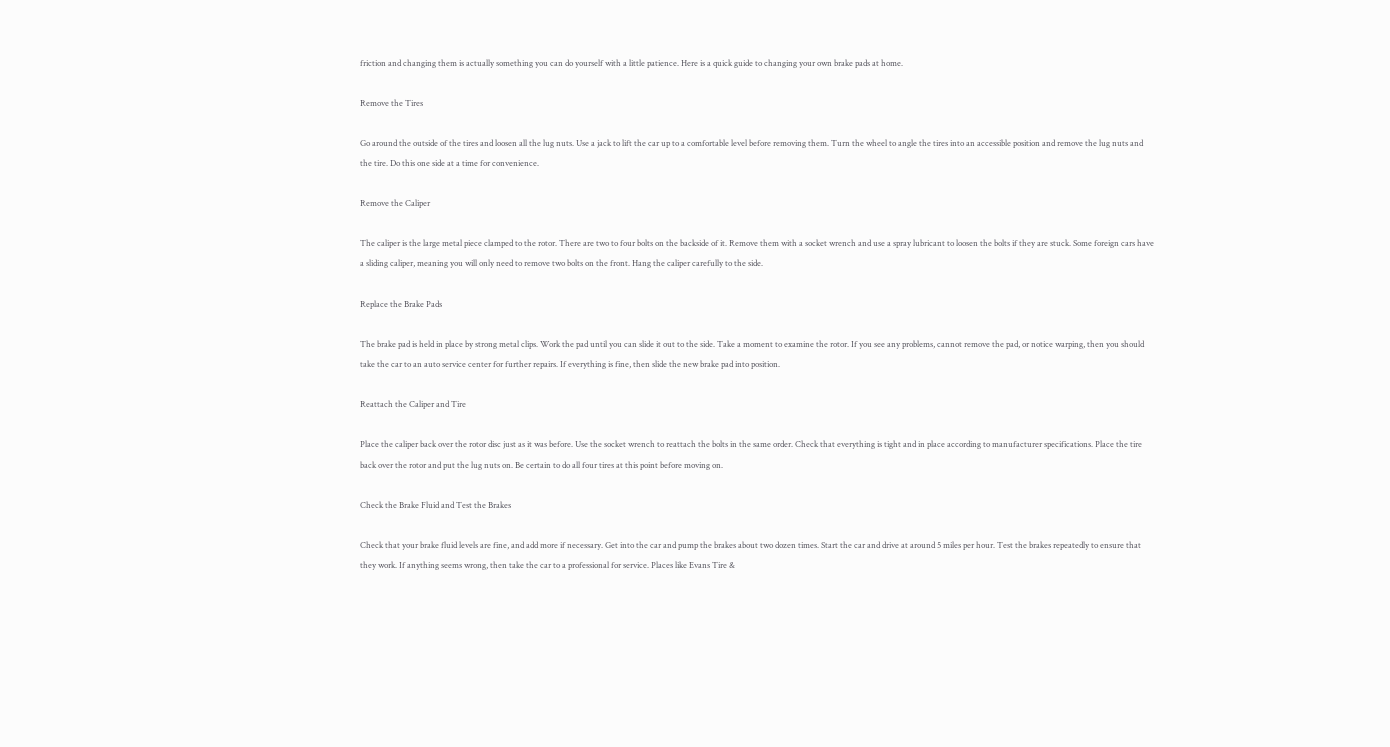friction and changing them is actually something you can do yourself with a little patience. Here is a quick guide to changing your own brake pads at home.

Remove the Tires

Go around the outside of the tires and loosen all the lug nuts. Use a jack to lift the car up to a comfortable level before removing them. Turn the wheel to angle the tires into an accessible position and remove the lug nuts and the tire. Do this one side at a time for convenience.

Remove the Caliper

The caliper is the large metal piece clamped to the rotor. There are two to four bolts on the backside of it. Remove them with a socket wrench and use a spray lubricant to loosen the bolts if they are stuck. Some foreign cars have a sliding caliper, meaning you will only need to remove two bolts on the front. Hang the caliper carefully to the side.

Replace the Brake Pads

The brake pad is held in place by strong metal clips. Work the pad until you can slide it out to the side. Take a moment to examine the rotor. If you see any problems, cannot remove the pad, or notice warping, then you should take the car to an auto service center for further repairs. If everything is fine, then slide the new brake pad into position.

Reattach the Caliper and Tire

Place the caliper back over the rotor disc just as it was before. Use the socket wrench to reattach the bolts in the same order. Check that everything is tight and in place according to manufacturer specifications. Place the tire back over the rotor and put the lug nuts on. Be certain to do all four tires at this point before moving on.

Check the Brake Fluid and Test the Brakes

Check that your brake fluid levels are fine, and add more if necessary. Get into the car and pump the brakes about two dozen times. Start the car and drive at around 5 miles per hour. Test the brakes repeatedly to ensure that they work. If anything seems wrong, then take the car to a professional for service. Places like Evans Tire &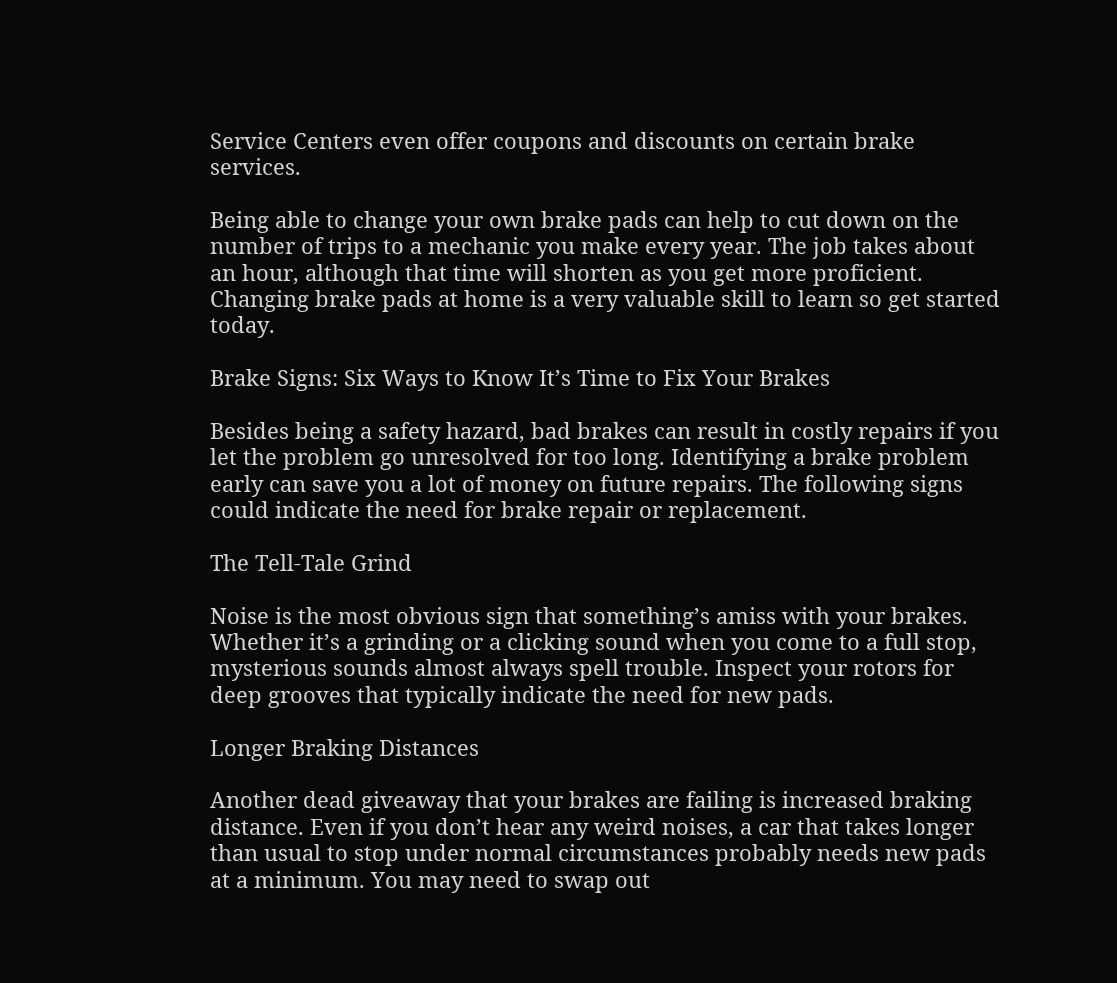Service Centers even offer coupons and discounts on certain brake services.

Being able to change your own brake pads can help to cut down on the number of trips to a mechanic you make every year. The job takes about an hour, although that time will shorten as you get more proficient. Changing brake pads at home is a very valuable skill to learn so get started today.

Brake Signs: Six Ways to Know It’s Time to Fix Your Brakes

Besides being a safety hazard, bad brakes can result in costly repairs if you let the problem go unresolved for too long. Identifying a brake problem early can save you a lot of money on future repairs. The following signs could indicate the need for brake repair or replacement.

The Tell-Tale Grind

Noise is the most obvious sign that something’s amiss with your brakes. Whether it’s a grinding or a clicking sound when you come to a full stop, mysterious sounds almost always spell trouble. Inspect your rotors for deep grooves that typically indicate the need for new pads.

Longer Braking Distances

Another dead giveaway that your brakes are failing is increased braking distance. Even if you don’t hear any weird noises, a car that takes longer than usual to stop under normal circumstances probably needs new pads at a minimum. You may need to swap out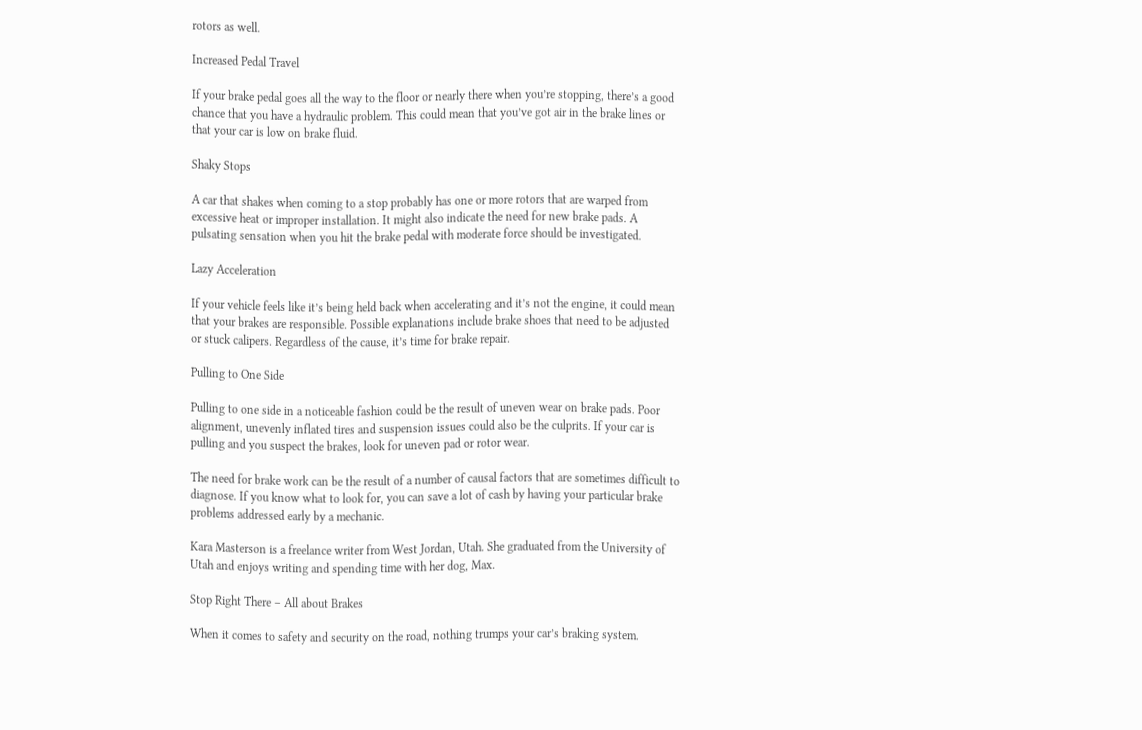rotors as well.

Increased Pedal Travel

If your brake pedal goes all the way to the floor or nearly there when you’re stopping, there’s a good chance that you have a hydraulic problem. This could mean that you’ve got air in the brake lines or that your car is low on brake fluid.

Shaky Stops

A car that shakes when coming to a stop probably has one or more rotors that are warped from excessive heat or improper installation. It might also indicate the need for new brake pads. A pulsating sensation when you hit the brake pedal with moderate force should be investigated.

Lazy Acceleration

If your vehicle feels like it’s being held back when accelerating and it’s not the engine, it could mean that your brakes are responsible. Possible explanations include brake shoes that need to be adjusted or stuck calipers. Regardless of the cause, it’s time for brake repair.

Pulling to One Side

Pulling to one side in a noticeable fashion could be the result of uneven wear on brake pads. Poor alignment, unevenly inflated tires and suspension issues could also be the culprits. If your car is pulling and you suspect the brakes, look for uneven pad or rotor wear.

The need for brake work can be the result of a number of causal factors that are sometimes difficult to diagnose. If you know what to look for, you can save a lot of cash by having your particular brake problems addressed early by a mechanic.

Kara Masterson is a freelance writer from West Jordan, Utah. She graduated from the University of Utah and enjoys writing and spending time with her dog, Max.

Stop Right There – All about Brakes

When it comes to safety and security on the road, nothing trumps your car’s braking system.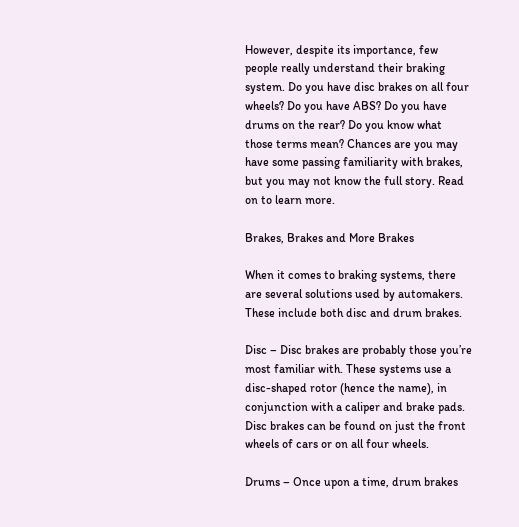However, despite its importance, few people really understand their braking system. Do you have disc brakes on all four wheels? Do you have ABS? Do you have drums on the rear? Do you know what those terms mean? Chances are you may have some passing familiarity with brakes, but you may not know the full story. Read on to learn more.

Brakes, Brakes and More Brakes

When it comes to braking systems, there are several solutions used by automakers. These include both disc and drum brakes.

Disc – Disc brakes are probably those you’re most familiar with. These systems use a disc-shaped rotor (hence the name), in conjunction with a caliper and brake pads. Disc brakes can be found on just the front wheels of cars or on all four wheels.

Drums – Once upon a time, drum brakes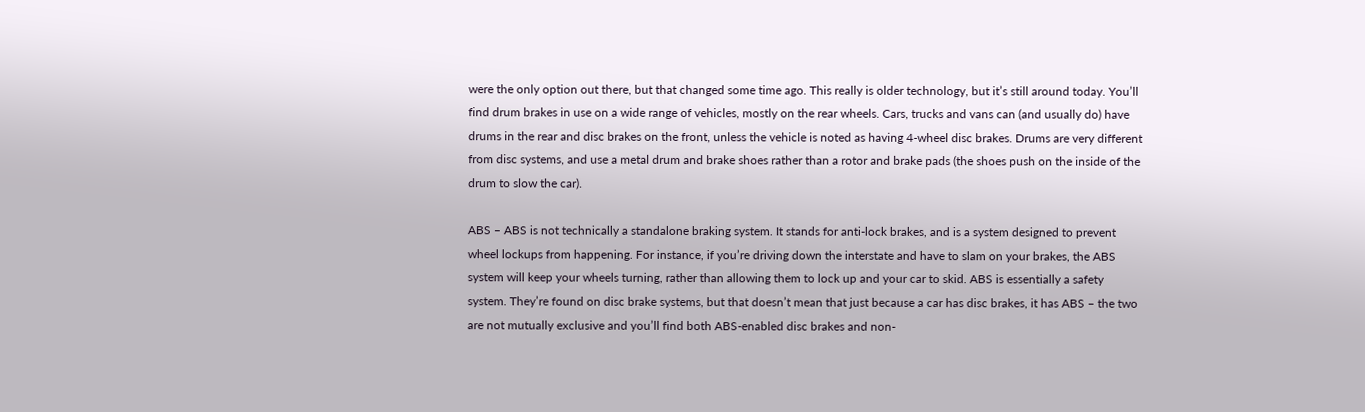were the only option out there, but that changed some time ago. This really is older technology, but it’s still around today. You’ll find drum brakes in use on a wide range of vehicles, mostly on the rear wheels. Cars, trucks and vans can (and usually do) have drums in the rear and disc brakes on the front, unless the vehicle is noted as having 4-wheel disc brakes. Drums are very different from disc systems, and use a metal drum and brake shoes rather than a rotor and brake pads (the shoes push on the inside of the drum to slow the car).

ABS – ABS is not technically a standalone braking system. It stands for anti-lock brakes, and is a system designed to prevent wheel lockups from happening. For instance, if you’re driving down the interstate and have to slam on your brakes, the ABS system will keep your wheels turning, rather than allowing them to lock up and your car to skid. ABS is essentially a safety system. They’re found on disc brake systems, but that doesn’t mean that just because a car has disc brakes, it has ABS – the two are not mutually exclusive and you’ll find both ABS-enabled disc brakes and non-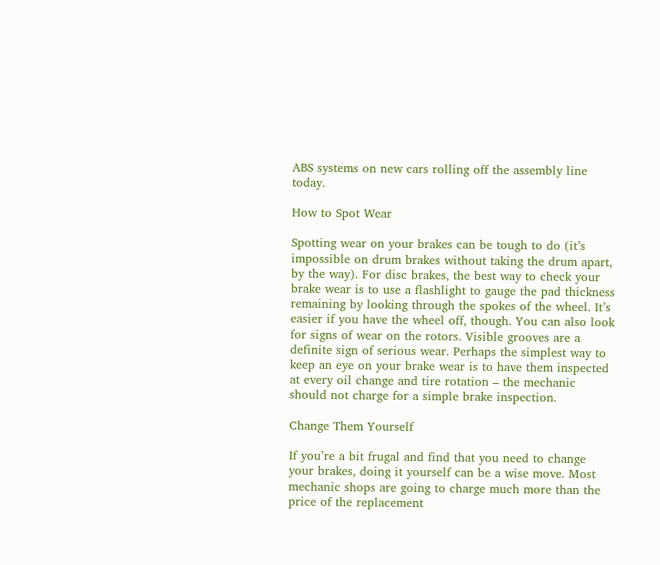ABS systems on new cars rolling off the assembly line today.

How to Spot Wear

Spotting wear on your brakes can be tough to do (it’s impossible on drum brakes without taking the drum apart, by the way). For disc brakes, the best way to check your brake wear is to use a flashlight to gauge the pad thickness remaining by looking through the spokes of the wheel. It’s easier if you have the wheel off, though. You can also look for signs of wear on the rotors. Visible grooves are a definite sign of serious wear. Perhaps the simplest way to keep an eye on your brake wear is to have them inspected at every oil change and tire rotation – the mechanic should not charge for a simple brake inspection.

Change Them Yourself

If you’re a bit frugal and find that you need to change your brakes, doing it yourself can be a wise move. Most mechanic shops are going to charge much more than the price of the replacement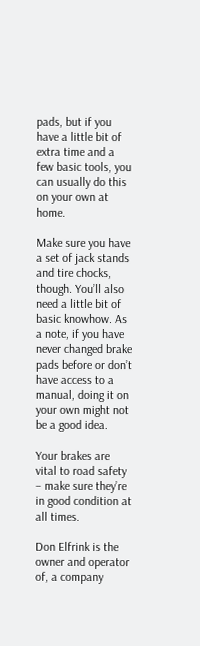pads, but if you have a little bit of extra time and a few basic tools, you can usually do this on your own at home.

Make sure you have a set of jack stands and tire chocks, though. You’ll also need a little bit of basic knowhow. As a note, if you have never changed brake pads before or don’t have access to a manual, doing it on your own might not be a good idea.

Your brakes are vital to road safety – make sure they’re in good condition at all times.

Don Elfrink is the owner and operator of, a company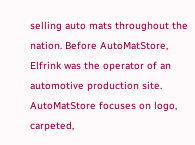selling auto mats throughout the nation. Before AutoMatStore, Elfrink was the operator of an automotive production site. AutoMatStore focuses on logo, carpeted,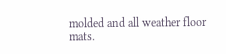molded and all weather floor mats.